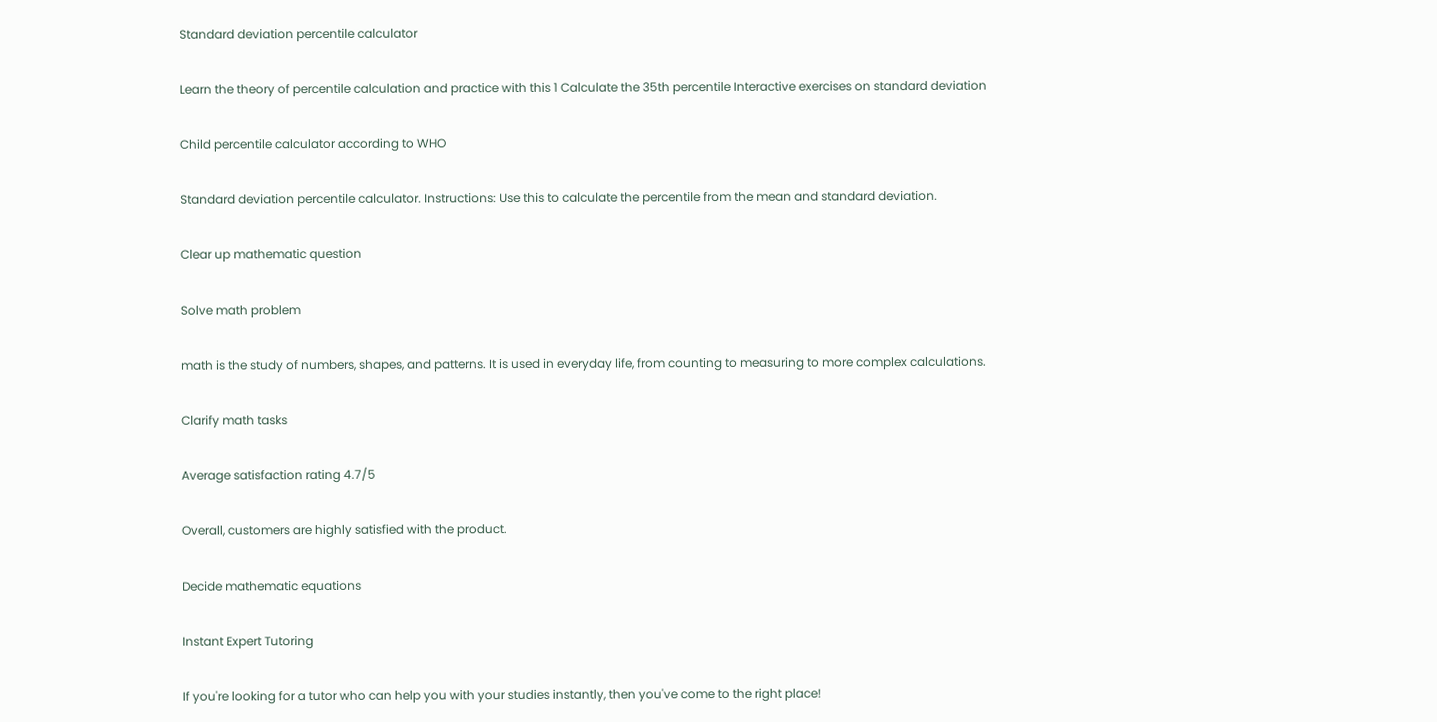Standard deviation percentile calculator

Learn the theory of percentile calculation and practice with this 1 Calculate the 35th percentile Interactive exercises on standard deviation

Child percentile calculator according to WHO

Standard deviation percentile calculator. Instructions: Use this to calculate the percentile from the mean and standard deviation.

Clear up mathematic question

Solve math problem

math is the study of numbers, shapes, and patterns. It is used in everyday life, from counting to measuring to more complex calculations.

Clarify math tasks

Average satisfaction rating 4.7/5

Overall, customers are highly satisfied with the product.

Decide mathematic equations

Instant Expert Tutoring

If you're looking for a tutor who can help you with your studies instantly, then you've come to the right place!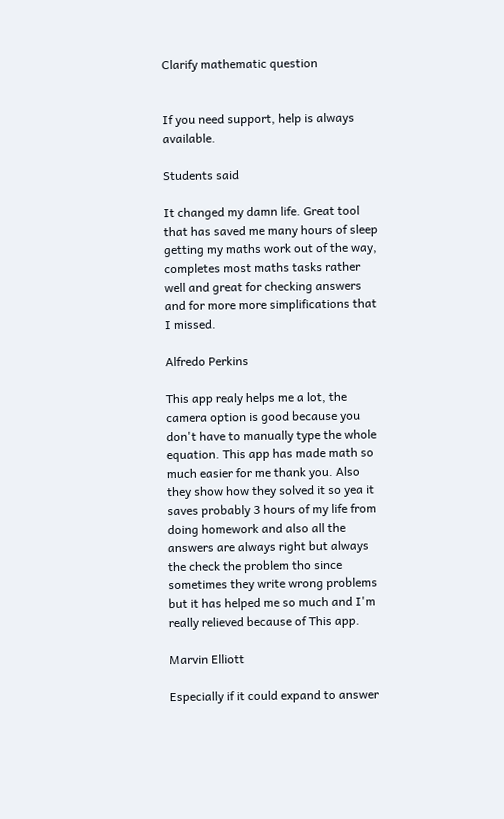Clarify mathematic question


If you need support, help is always available.

Students said

It changed my damn life. Great tool that has saved me many hours of sleep getting my maths work out of the way, completes most maths tasks rather well and great for checking answers and for more more simplifications that I missed.

Alfredo Perkins

This app realy helps me a lot, the camera option is good because you don't have to manually type the whole equation. This app has made math so much easier for me thank you. Also they show how they solved it so yea it saves probably 3 hours of my life from doing homework and also all the answers are always right but always the check the problem tho since sometimes they write wrong problems but it has helped me so much and I'm really relieved because of This app.

Marvin Elliott

Especially if it could expand to answer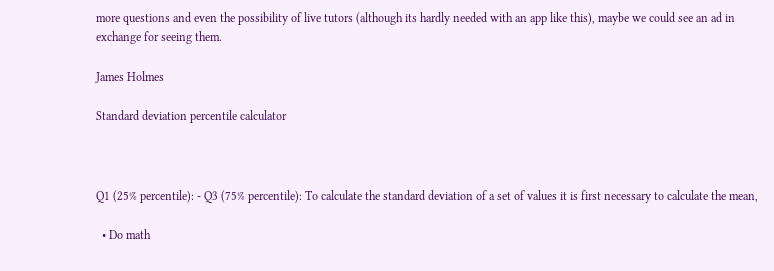more questions and even the possibility of live tutors (although its hardly needed with an app like this), maybe we could see an ad in exchange for seeing them.

James Holmes

Standard deviation percentile calculator



Q1 (25% percentile): - Q3 (75% percentile): To calculate the standard deviation of a set of values it is first necessary to calculate the mean,

  • Do math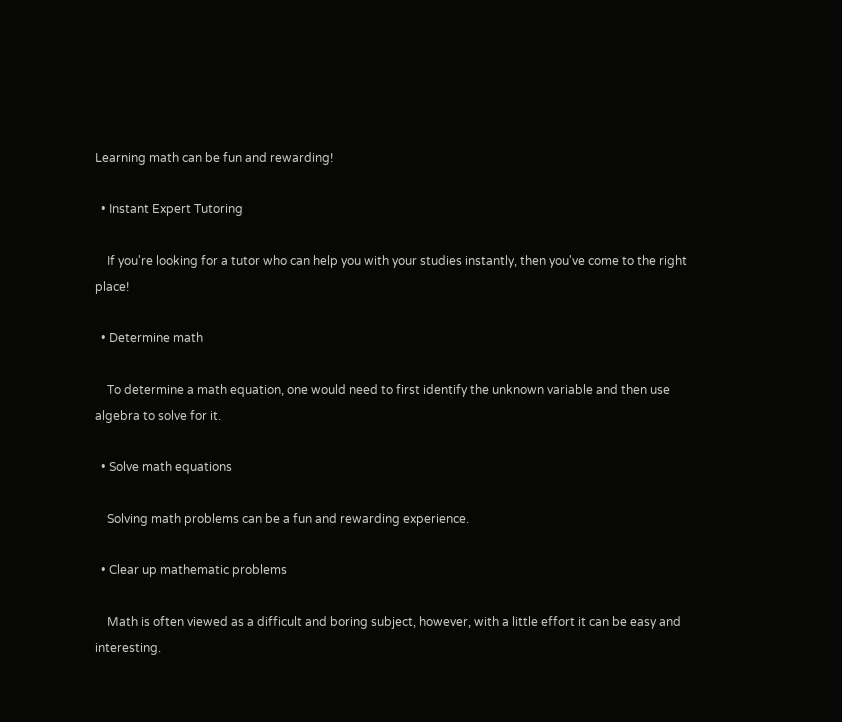Learning math can be fun and rewarding!

  • Instant Expert Tutoring

    If you're looking for a tutor who can help you with your studies instantly, then you've come to the right place!

  • Determine math

    To determine a math equation, one would need to first identify the unknown variable and then use algebra to solve for it.

  • Solve math equations

    Solving math problems can be a fun and rewarding experience.

  • Clear up mathematic problems

    Math is often viewed as a difficult and boring subject, however, with a little effort it can be easy and interesting.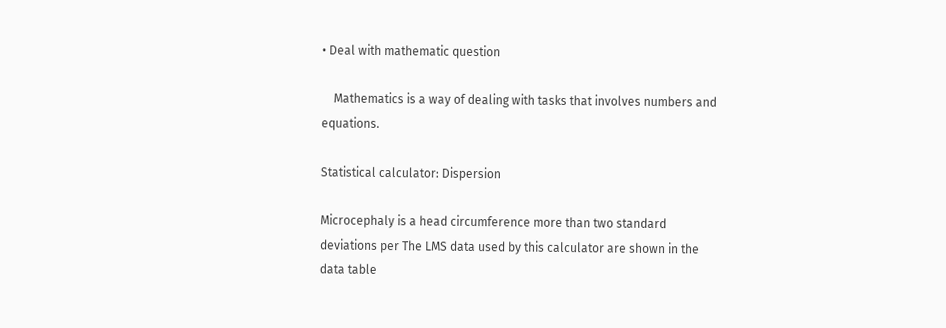• Deal with mathematic question

    Mathematics is a way of dealing with tasks that involves numbers and equations.

Statistical calculator: Dispersion

Microcephaly is a head circumference more than two standard deviations per The LMS data used by this calculator are shown in the data table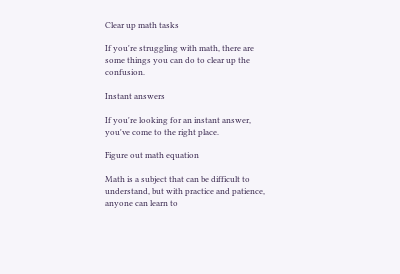Clear up math tasks

If you're struggling with math, there are some things you can do to clear up the confusion.

Instant answers

If you're looking for an instant answer, you've come to the right place.

Figure out math equation

Math is a subject that can be difficult to understand, but with practice and patience, anyone can learn to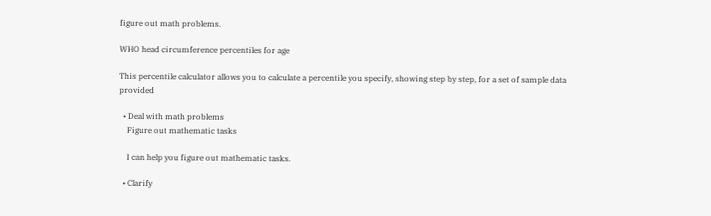figure out math problems.

WHO head circumference percentiles for age

This percentile calculator allows you to calculate a percentile you specify, showing step by step, for a set of sample data provided

  • Deal with math problems
    Figure out mathematic tasks

    I can help you figure out mathematic tasks.

  • Clarify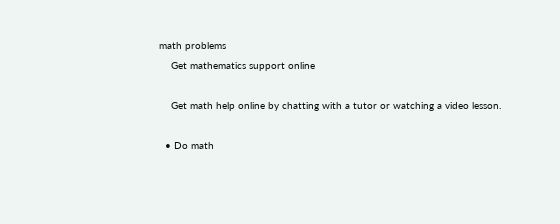math problems
    Get mathematics support online

    Get math help online by chatting with a tutor or watching a video lesson.

  • Do math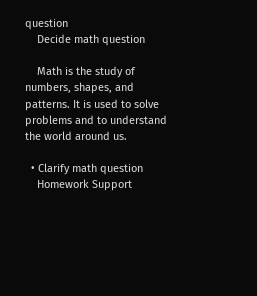question
    Decide math question

    Math is the study of numbers, shapes, and patterns. It is used to solve problems and to understand the world around us.

  • Clarify math question
    Homework Support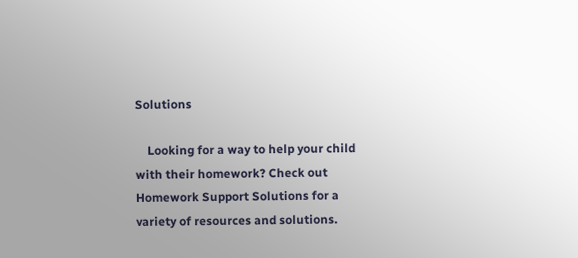Solutions

    Looking for a way to help your child with their homework? Check out Homework Support Solutions for a variety of resources and solutions.